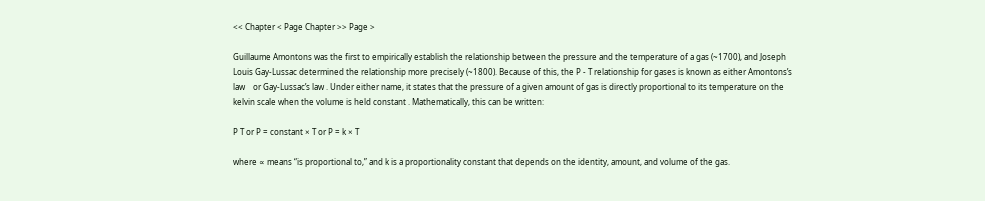<< Chapter < Page Chapter >> Page >

Guillaume Amontons was the first to empirically establish the relationship between the pressure and the temperature of a gas (~1700), and Joseph Louis Gay-Lussac determined the relationship more precisely (~1800). Because of this, the P - T relationship for gases is known as either Amontons’s law    or Gay-Lussac’s law . Under either name, it states that the pressure of a given amount of gas is directly proportional to its temperature on the kelvin scale when the volume is held constant . Mathematically, this can be written:

P T or P = constant × T or P = k × T

where ∝ means “is proportional to,” and k is a proportionality constant that depends on the identity, amount, and volume of the gas.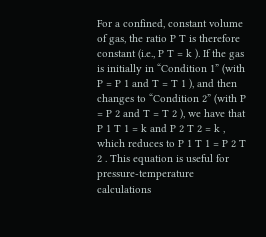For a confined, constant volume of gas, the ratio P T is therefore constant (i.e., P T = k ). If the gas is initially in “Condition 1” (with P = P 1 and T = T 1 ), and then changes to “Condition 2” (with P = P 2 and T = T 2 ), we have that P 1 T 1 = k and P 2 T 2 = k , which reduces to P 1 T 1 = P 2 T 2 . This equation is useful for pressure-temperature calculations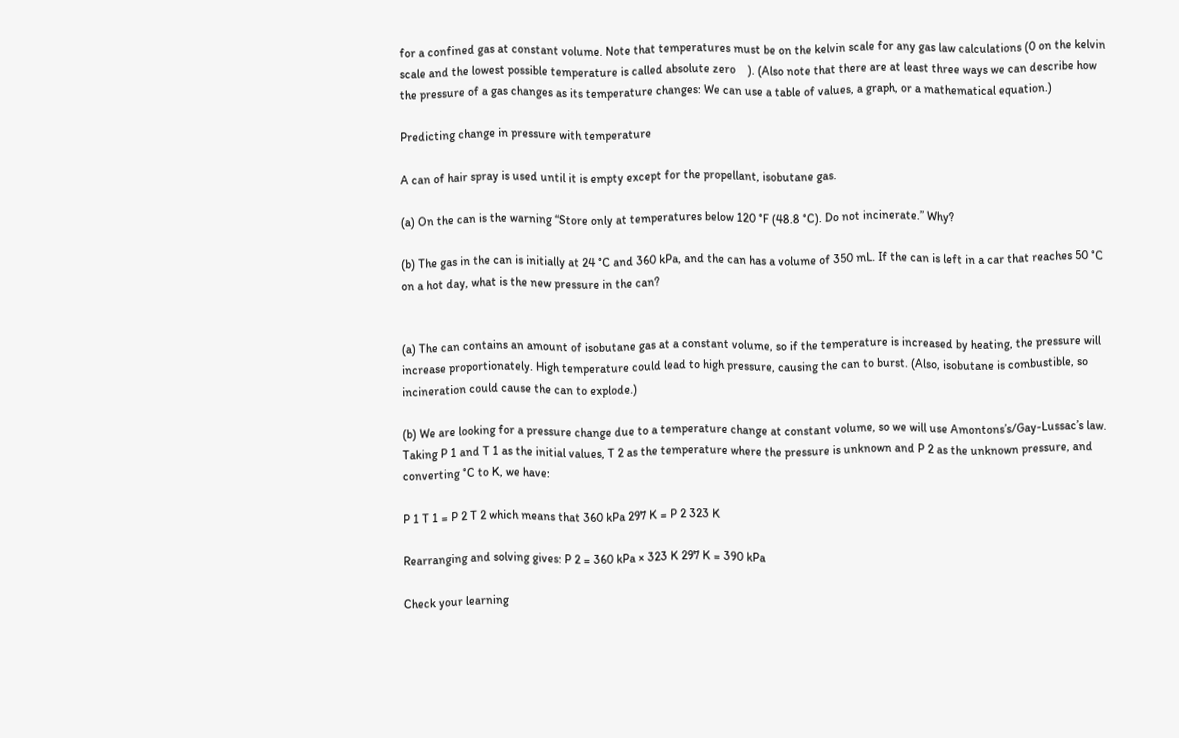for a confined gas at constant volume. Note that temperatures must be on the kelvin scale for any gas law calculations (0 on the kelvin scale and the lowest possible temperature is called absolute zero    ). (Also note that there are at least three ways we can describe how the pressure of a gas changes as its temperature changes: We can use a table of values, a graph, or a mathematical equation.)

Predicting change in pressure with temperature

A can of hair spray is used until it is empty except for the propellant, isobutane gas.

(a) On the can is the warning “Store only at temperatures below 120 °F (48.8 °C). Do not incinerate.” Why?

(b) The gas in the can is initially at 24 °C and 360 kPa, and the can has a volume of 350 mL. If the can is left in a car that reaches 50 °C on a hot day, what is the new pressure in the can?


(a) The can contains an amount of isobutane gas at a constant volume, so if the temperature is increased by heating, the pressure will increase proportionately. High temperature could lead to high pressure, causing the can to burst. (Also, isobutane is combustible, so incineration could cause the can to explode.)

(b) We are looking for a pressure change due to a temperature change at constant volume, so we will use Amontons’s/Gay-Lussac’s law. Taking P 1 and T 1 as the initial values, T 2 as the temperature where the pressure is unknown and P 2 as the unknown pressure, and converting °C to K, we have:

P 1 T 1 = P 2 T 2 which means that 360 kPa 297 K = P 2 323 K

Rearranging and solving gives: P 2 = 360 kPa × 323 K 297 K = 390 kPa

Check your learning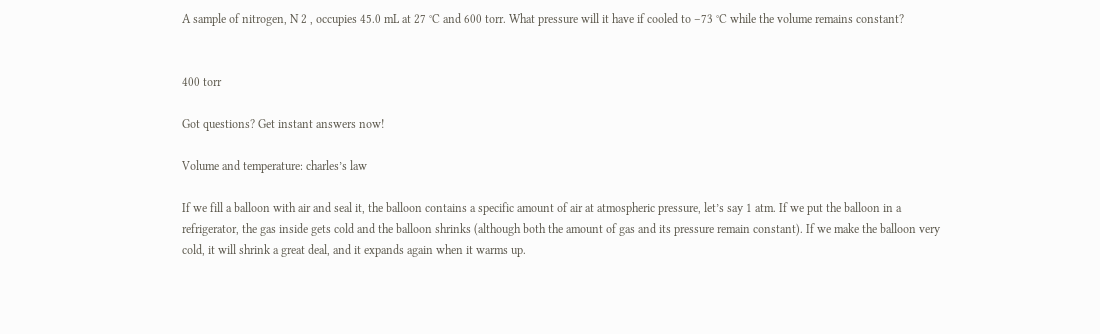A sample of nitrogen, N 2 , occupies 45.0 mL at 27 °C and 600 torr. What pressure will it have if cooled to –73 °C while the volume remains constant?


400 torr

Got questions? Get instant answers now!

Volume and temperature: charles’s law

If we fill a balloon with air and seal it, the balloon contains a specific amount of air at atmospheric pressure, let’s say 1 atm. If we put the balloon in a refrigerator, the gas inside gets cold and the balloon shrinks (although both the amount of gas and its pressure remain constant). If we make the balloon very cold, it will shrink a great deal, and it expands again when it warms up.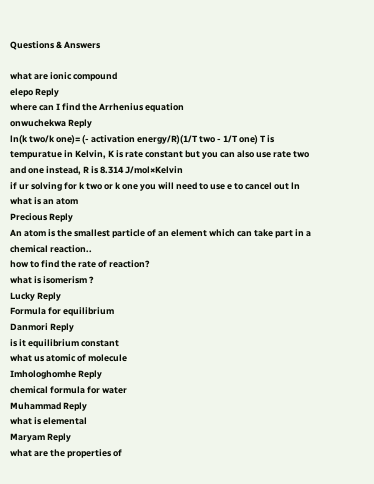Questions & Answers

what are ionic compound
elepo Reply
where can I find the Arrhenius equation
onwuchekwa Reply
ln(k two/k one)= (- activation energy/R)(1/T two - 1/T one) T is tempuratue in Kelvin, K is rate constant but you can also use rate two and one instead, R is 8.314 J/mol×Kelvin
if ur solving for k two or k one you will need to use e to cancel out ln
what is an atom
Precious Reply
An atom is the smallest particle of an element which can take part in a chemical reaction..
how to find the rate of reaction?
what is isomerism ?
Lucky Reply
Formula for equilibrium
Danmori Reply
is it equilibrium constant
what us atomic of molecule
Imhologhomhe Reply
chemical formula for water
Muhammad Reply
what is elemental
Maryam Reply
what are the properties of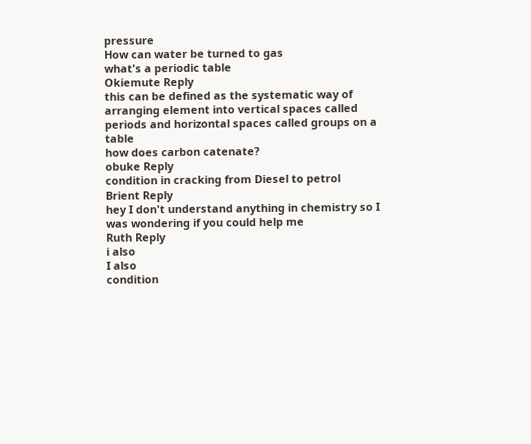pressure
How can water be turned to gas
what's a periodic table
Okiemute Reply
this can be defined as the systematic way of arranging element into vertical spaces called periods and horizontal spaces called groups on a table
how does carbon catenate?
obuke Reply
condition in cracking from Diesel to petrol
Brient Reply
hey I don't understand anything in chemistry so I was wondering if you could help me
Ruth Reply
i also
I also
condition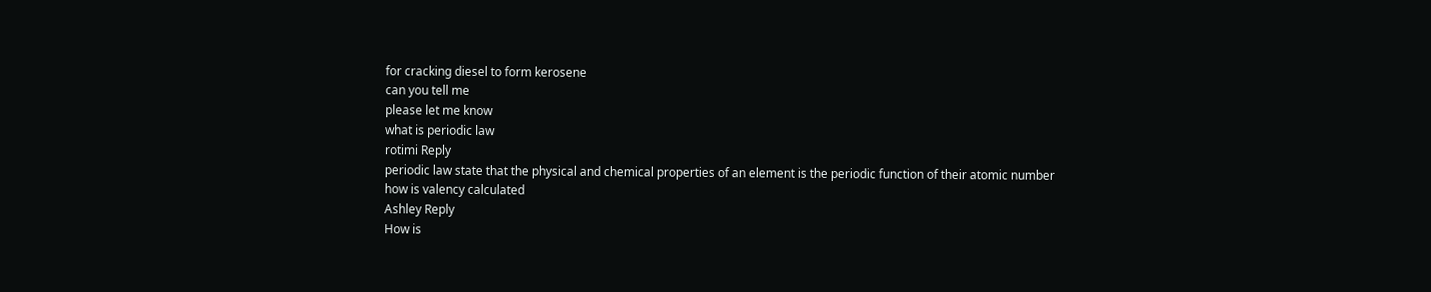for cracking diesel to form kerosene
can you tell me
please let me know
what is periodic law
rotimi Reply
periodic law state that the physical and chemical properties of an element is the periodic function of their atomic number
how is valency calculated
Ashley Reply
How is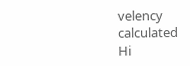velency calculated
Hi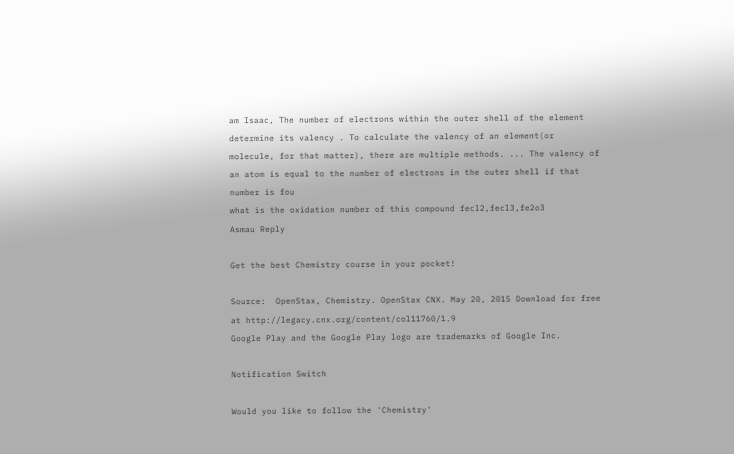am Isaac, The number of electrons within the outer shell of the element determine its valency . To calculate the valency of an element(or molecule, for that matter), there are multiple methods. ... The valency of an atom is equal to the number of electrons in the outer shell if that number is fou
what is the oxidation number of this compound fecl2,fecl3,fe2o3
Asmau Reply

Get the best Chemistry course in your pocket!

Source:  OpenStax, Chemistry. OpenStax CNX. May 20, 2015 Download for free at http://legacy.cnx.org/content/col11760/1.9
Google Play and the Google Play logo are trademarks of Google Inc.

Notification Switch

Would you like to follow the 'Chemistry'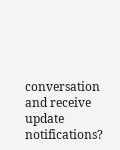conversation and receive update notifications?